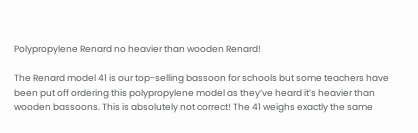Polypropylene Renard no heavier than wooden Renard!

The Renard model 41 is our top-selling bassoon for schools but some teachers have been put off ordering this polypropylene model as they’ve heard it’s heavier than wooden bassoons. This is absolutely not correct! The 41 weighs exactly the same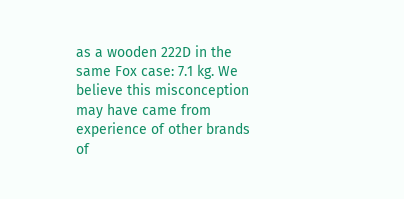as a wooden 222D in the same Fox case: 7.1 kg. We believe this misconception may have came from experience of other brands of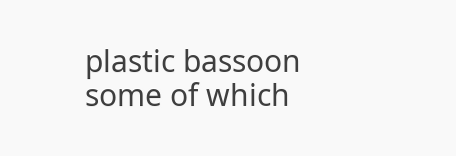plastic bassoon some of which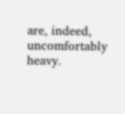are, indeed, uncomfortably heavy.